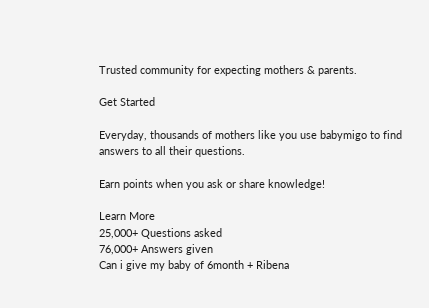Trusted community for expecting mothers & parents.

Get Started

Everyday, thousands of mothers like you use babymigo to find answers to all their questions.

Earn points when you ask or share knowledge!

Learn More
25,000+ Questions asked
76,000+ Answers given
Can i give my baby of 6month + Ribena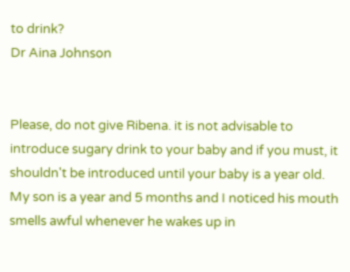to drink?
Dr Aina Johnson


Please, do not give Ribena. it is not advisable to introduce sugary drink to your baby and if you must, it shouldn't be introduced until your baby is a year old.
My son is a year and 5 months and I noticed his mouth smells awful whenever he wakes up in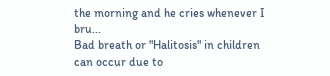the morning and he cries whenever I bru...
Bad breath or "Halitosis" in children can occur due to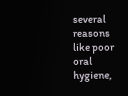several reasons like poor oral hygiene,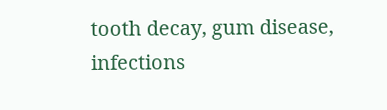tooth decay, gum disease, infections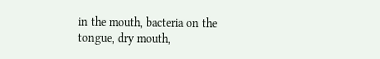in the mouth, bacteria on the tongue, dry mouth,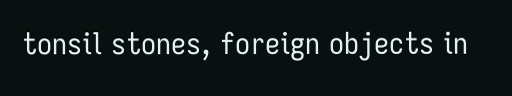tonsil stones, foreign objects in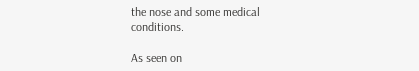the nose and some medical conditions.

As seen on